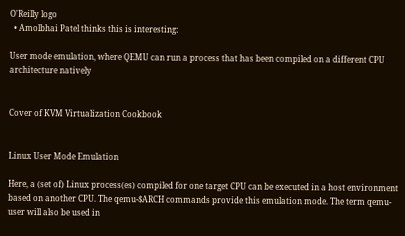O'Reilly logo
  • Amolbhai Patel thinks this is interesting:

User mode emulation, where QEMU can run a process that has been compiled on a different CPU architecture natively


Cover of KVM Virtualization Cookbook


Linux User Mode Emulation

Here, a (set of) Linux process(es) compiled for one target CPU can be executed in a host environment based on another CPU. The qemu-$ARCH commands provide this emulation mode. The term qemu-user will also be used in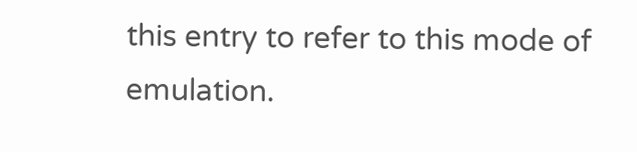this entry to refer to this mode of emulation.